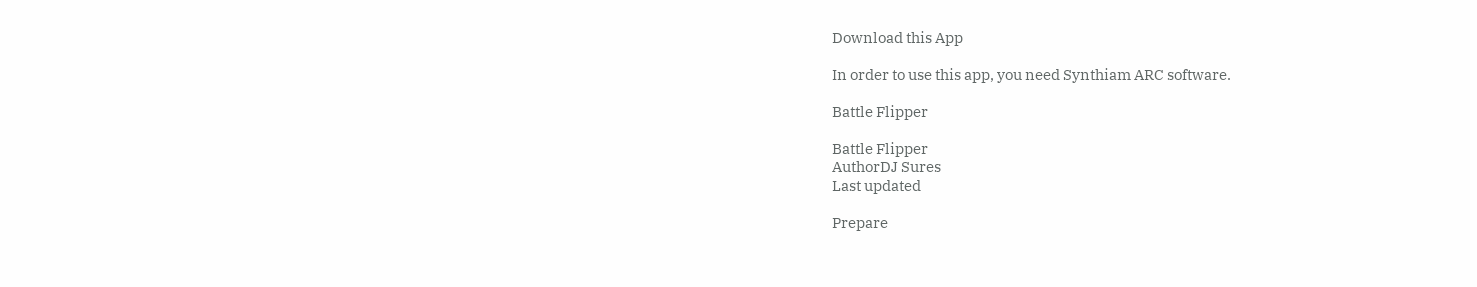Download this App

In order to use this app, you need Synthiam ARC software.

Battle Flipper

Battle Flipper
AuthorDJ Sures
Last updated

Prepare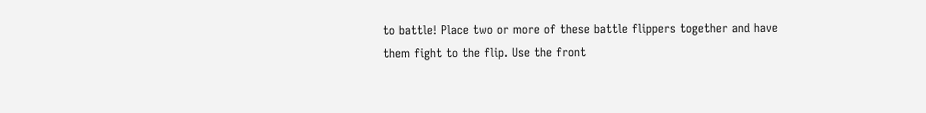to battle! Place two or more of these battle flippers together and have them fight to the flip. Use the front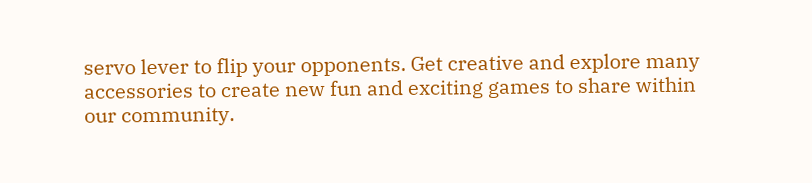servo lever to flip your opponents. Get creative and explore many accessories to create new fun and exciting games to share within our community.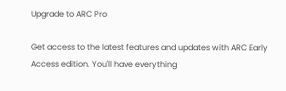Upgrade to ARC Pro

Get access to the latest features and updates with ARC Early Access edition. You'll have everything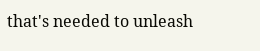that's needed to unleash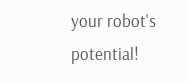your robot's potential!